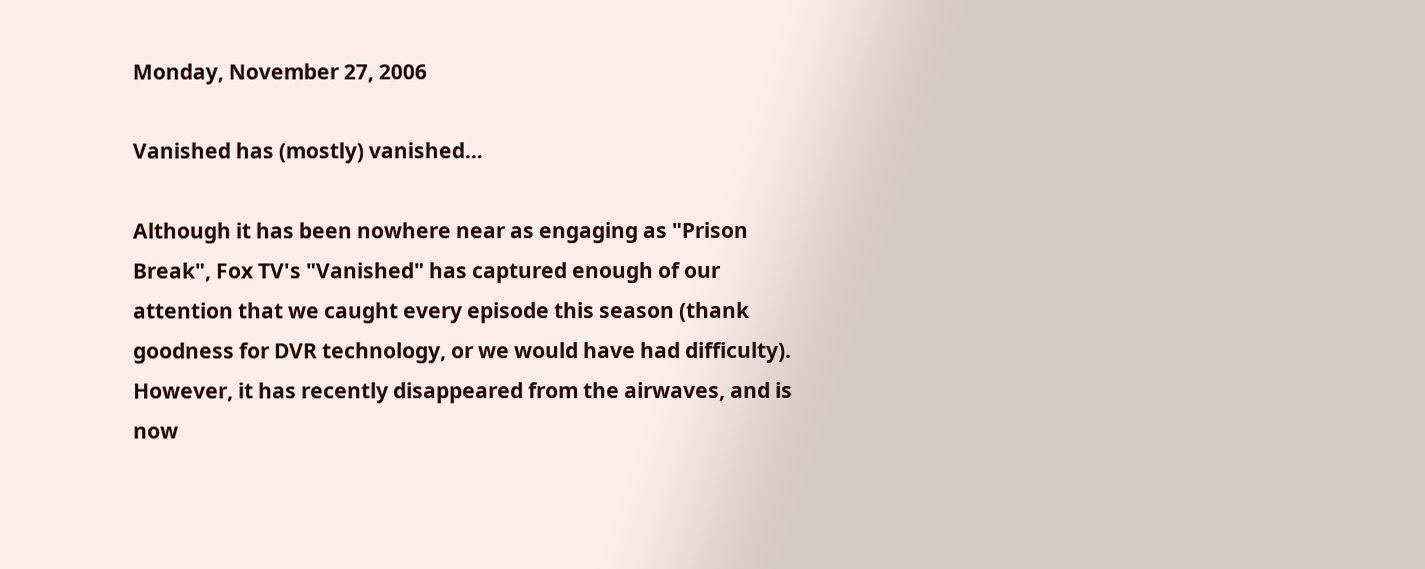Monday, November 27, 2006

Vanished has (mostly) vanished...

Although it has been nowhere near as engaging as "Prison Break", Fox TV's "Vanished" has captured enough of our attention that we caught every episode this season (thank goodness for DVR technology, or we would have had difficulty). However, it has recently disappeared from the airwaves, and is now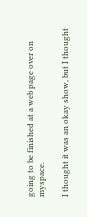going to be finished at a web page over on myspace.

I thought it was an okay show, but I thought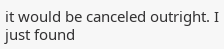it would be canceled outright. I just found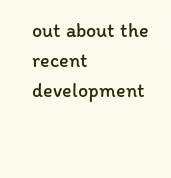out about the recent development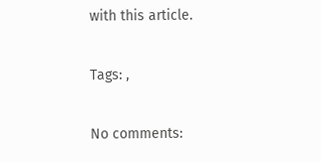with this article.

Tags: ,

No comments: